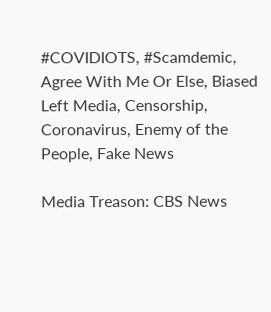#COVIDIOTS, #Scamdemic, Agree With Me Or Else, Biased Left Media, Censorship, Coronavirus, Enemy of the People, Fake News

Media Treason: CBS News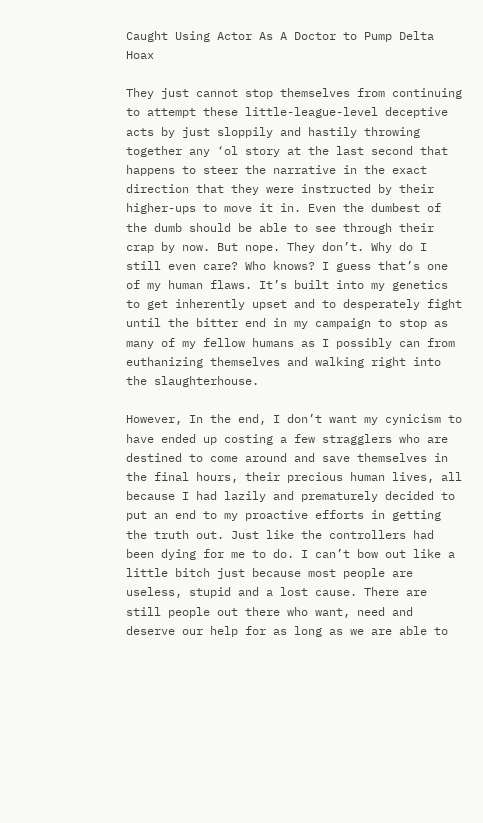Caught Using Actor As A Doctor to Pump Delta Hoax

They just cannot stop themselves from continuing to attempt these little-league-level deceptive acts by just sloppily and hastily throwing together any ‘ol story at the last second that happens to steer the narrative in the exact direction that they were instructed by their higher-ups to move it in. Even the dumbest of the dumb should be able to see through their crap by now. But nope. They don’t. Why do I still even care? Who knows? I guess that’s one of my human flaws. It’s built into my genetics to get inherently upset and to desperately fight until the bitter end in my campaign to stop as many of my fellow humans as I possibly can from euthanizing themselves and walking right into the slaughterhouse.

However, In the end, I don’t want my cynicism to have ended up costing a few stragglers who are destined to come around and save themselves in the final hours, their precious human lives, all because I had lazily and prematurely decided to put an end to my proactive efforts in getting the truth out. Just like the controllers had been dying for me to do. I can’t bow out like a little bitch just because most people are useless, stupid and a lost cause. There are still people out there who want, need and deserve our help for as long as we are able to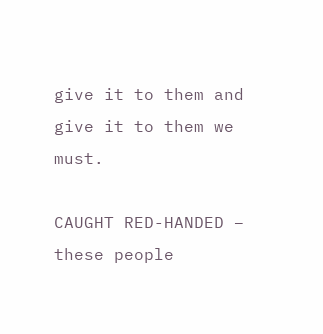give it to them and give it to them we must.

CAUGHT RED-HANDED – these people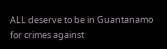ALL deserve to be in Guantanamo for crimes against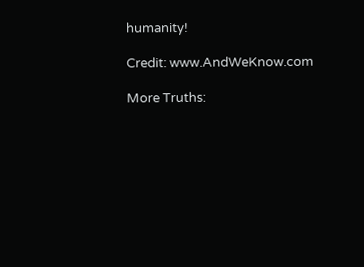humanity!

Credit: www.AndWeKnow.com

More Truths: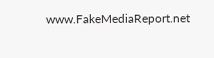www.FakeMediaReport.net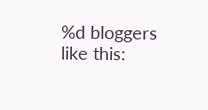%d bloggers like this: